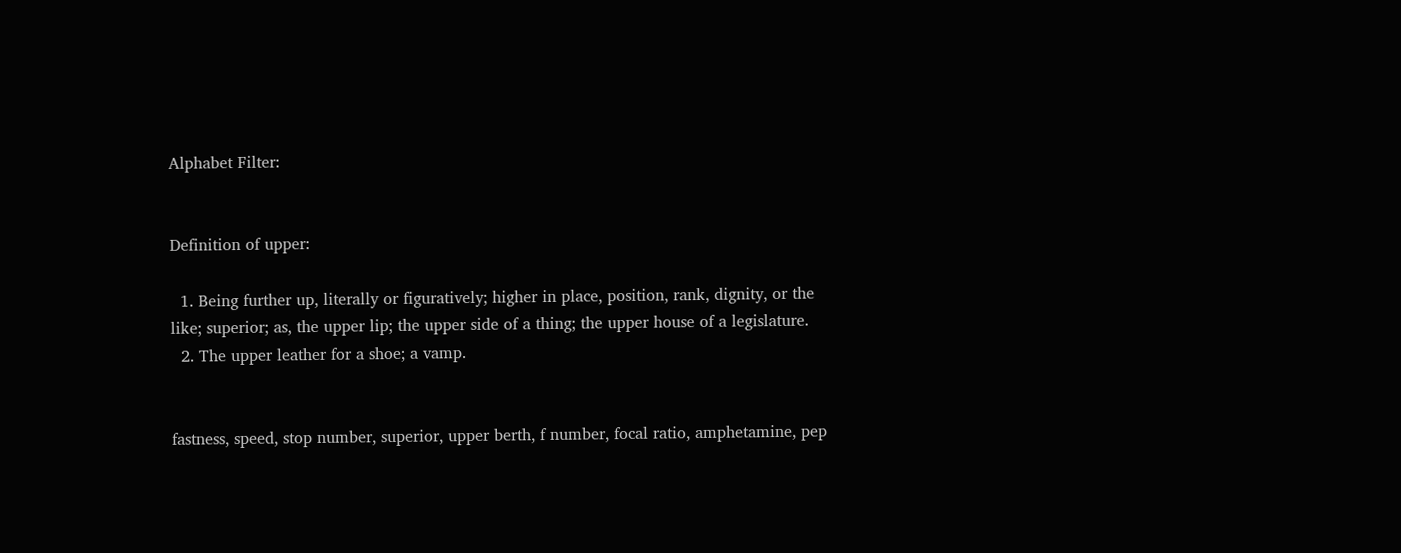Alphabet Filter:


Definition of upper:

  1. Being further up, literally or figuratively; higher in place, position, rank, dignity, or the like; superior; as, the upper lip; the upper side of a thing; the upper house of a legislature.
  2. The upper leather for a shoe; a vamp.


fastness, speed, stop number, superior, upper berth, f number, focal ratio, amphetamine, pep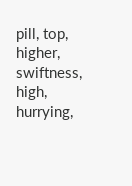pill, top, higher, swiftness, high, hurrying,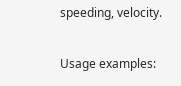speeding, velocity.

Usage examples: